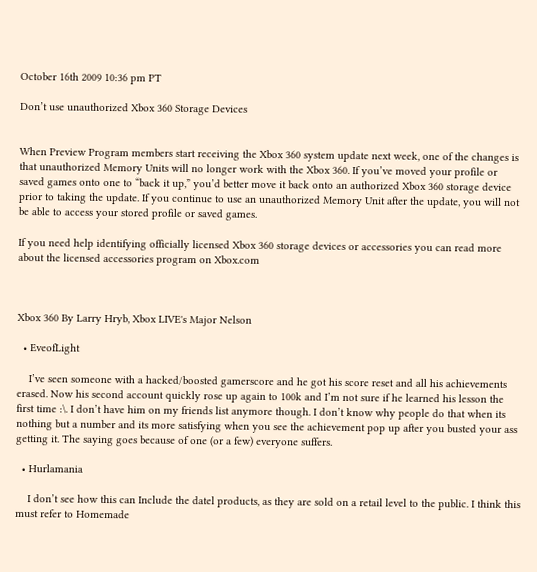October 16th 2009 10:36 pm PT

Don’t use unauthorized Xbox 360 Storage Devices


When Preview Program members start receiving the Xbox 360 system update next week, one of the changes is that unauthorized Memory Units will no longer work with the Xbox 360. If you’ve moved your profile or saved games onto one to “back it up,” you’d better move it back onto an authorized Xbox 360 storage device prior to taking the update. If you continue to use an unauthorized Memory Unit after the update, you will not be able to access your stored profile or saved games.

If you need help identifying officially licensed Xbox 360 storage devices or accessories you can read more about the licensed accessories program on Xbox.com



Xbox 360 By Larry Hryb, Xbox LIVE's Major Nelson

  • EveofLight

    I’ve seen someone with a hacked/boosted gamerscore and he got his score reset and all his achievements erased. Now his second account quickly rose up again to 100k and I’m not sure if he learned his lesson the first time :\. I don’t have him on my friends list anymore though. I don’t know why people do that when its nothing but a number and its more satisfying when you see the achievement pop up after you busted your ass getting it. The saying goes because of one (or a few) everyone suffers.

  • Hurlamania

    I don’t see how this can Include the datel products, as they are sold on a retail level to the public. I think this must refer to Homemade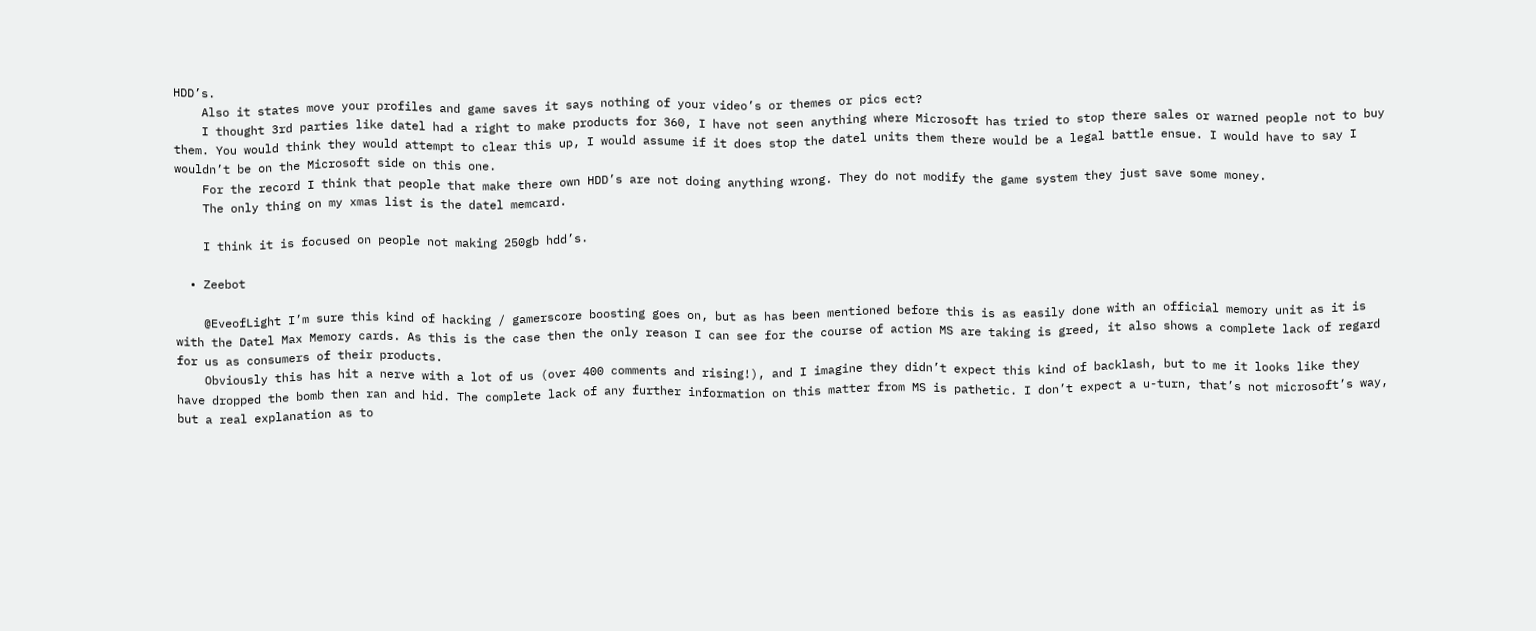HDD’s.
    Also it states move your profiles and game saves it says nothing of your video’s or themes or pics ect?
    I thought 3rd parties like datel had a right to make products for 360, I have not seen anything where Microsoft has tried to stop there sales or warned people not to buy them. You would think they would attempt to clear this up, I would assume if it does stop the datel units them there would be a legal battle ensue. I would have to say I wouldn’t be on the Microsoft side on this one.
    For the record I think that people that make there own HDD’s are not doing anything wrong. They do not modify the game system they just save some money.
    The only thing on my xmas list is the datel memcard.

    I think it is focused on people not making 250gb hdd’s.

  • Zeebot

    @EveofLight I’m sure this kind of hacking / gamerscore boosting goes on, but as has been mentioned before this is as easily done with an official memory unit as it is with the Datel Max Memory cards. As this is the case then the only reason I can see for the course of action MS are taking is greed, it also shows a complete lack of regard for us as consumers of their products.
    Obviously this has hit a nerve with a lot of us (over 400 comments and rising!), and I imagine they didn’t expect this kind of backlash, but to me it looks like they have dropped the bomb then ran and hid. The complete lack of any further information on this matter from MS is pathetic. I don’t expect a u-turn, that’s not microsoft’s way, but a real explanation as to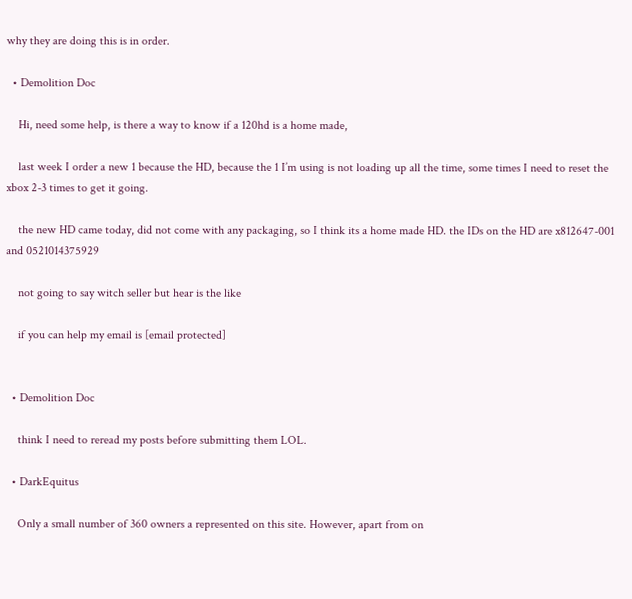why they are doing this is in order.

  • Demolition Doc

    Hi, need some help, is there a way to know if a 120hd is a home made,

    last week I order a new 1 because the HD, because the 1 I’m using is not loading up all the time, some times I need to reset the xbox 2-3 times to get it going.

    the new HD came today, did not come with any packaging, so I think its a home made HD. the IDs on the HD are x812647-001 and 0521014375929

    not going to say witch seller but hear is the like

    if you can help my email is [email protected]


  • Demolition Doc

    think I need to reread my posts before submitting them LOL.

  • DarkEquitus

    Only a small number of 360 owners a represented on this site. However, apart from on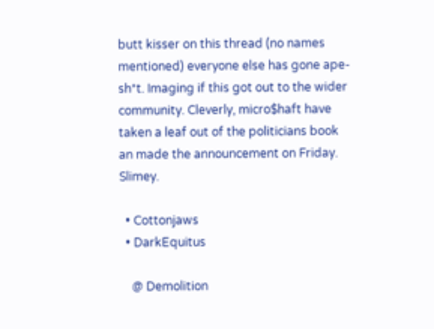butt kisser on this thread (no names mentioned) everyone else has gone ape-sh*t. Imaging if this got out to the wider community. Cleverly, micro$haft have taken a leaf out of the politicians book an made the announcement on Friday. Slimey.

  • Cottonjaws
  • DarkEquitus

    @ Demolition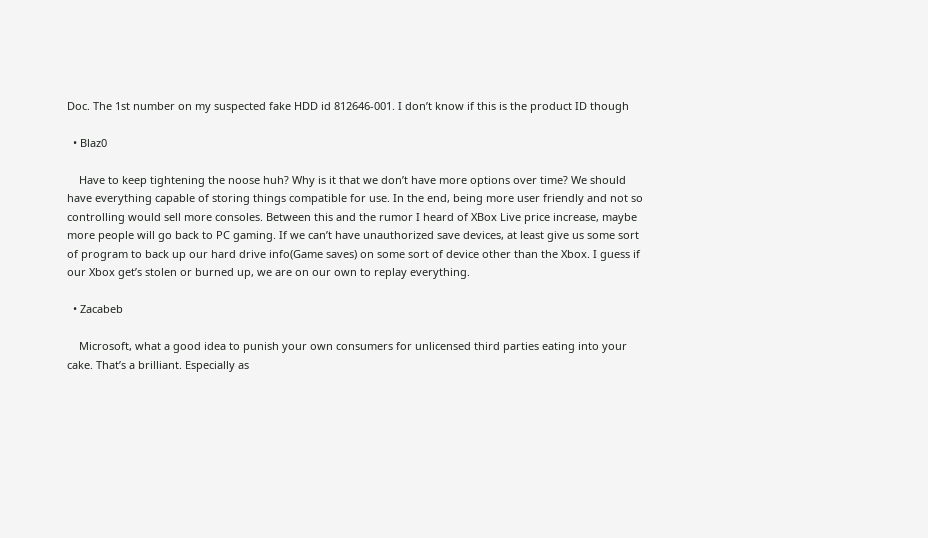Doc. The 1st number on my suspected fake HDD id 812646-001. I don’t know if this is the product ID though

  • Blaz0

    Have to keep tightening the noose huh? Why is it that we don’t have more options over time? We should have everything capable of storing things compatible for use. In the end, being more user friendly and not so controlling would sell more consoles. Between this and the rumor I heard of XBox Live price increase, maybe more people will go back to PC gaming. If we can’t have unauthorized save devices, at least give us some sort of program to back up our hard drive info(Game saves) on some sort of device other than the Xbox. I guess if our Xbox get’s stolen or burned up, we are on our own to replay everything.

  • Zacabeb

    Microsoft, what a good idea to punish your own consumers for unlicensed third parties eating into your cake. That’s a brilliant. Especially as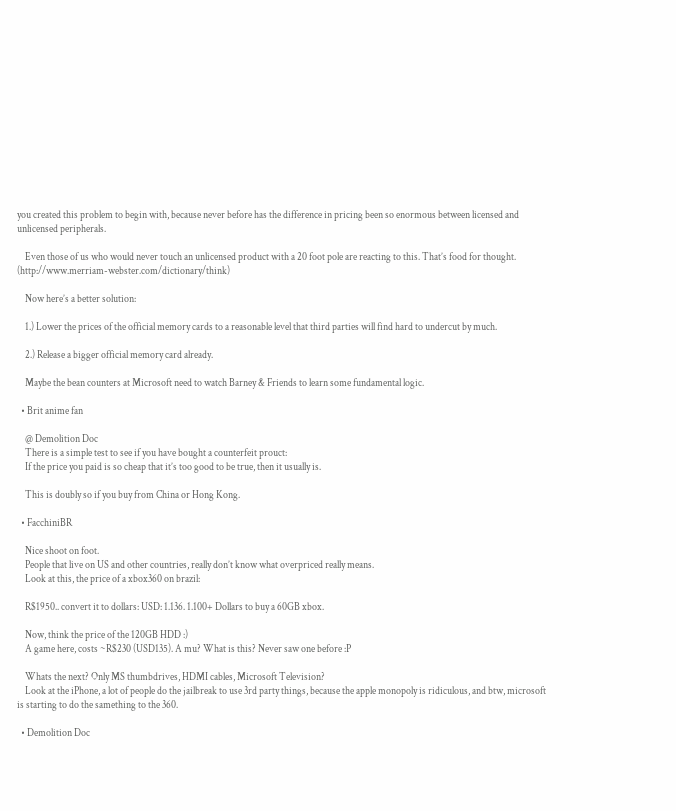you created this problem to begin with, because never before has the difference in pricing been so enormous between licensed and unlicensed peripherals.

    Even those of us who would never touch an unlicensed product with a 20 foot pole are reacting to this. That’s food for thought. (http://www.merriam-webster.com/dictionary/think)

    Now here’s a better solution:

    1.) Lower the prices of the official memory cards to a reasonable level that third parties will find hard to undercut by much.

    2.) Release a bigger official memory card already.

    Maybe the bean counters at Microsoft need to watch Barney & Friends to learn some fundamental logic.

  • Brit anime fan

    @ Demolition Doc
    There is a simple test to see if you have bought a counterfeit prouct:
    If the price you paid is so cheap that it’s too good to be true, then it usually is.

    This is doubly so if you buy from China or Hong Kong.

  • FacchiniBR

    Nice shoot on foot.
    People that live on US and other countries, really don’t know what overpriced really means.
    Look at this, the price of a xbox360 on brazil:

    R$1950.. convert it to dollars: USD: 1.136. 1.100+ Dollars to buy a 60GB xbox.

    Now, think the price of the 120GB HDD :)
    A game here, costs ~R$230 (USD135). A mu? What is this? Never saw one before :P

    Whats the next? Only MS thumbdrives, HDMI cables, Microsoft Television?
    Look at the iPhone, a lot of people do the jailbreak to use 3rd party things, because the apple monopoly is ridiculous, and btw, microsoft is starting to do the samething to the 360.

  • Demolition Doc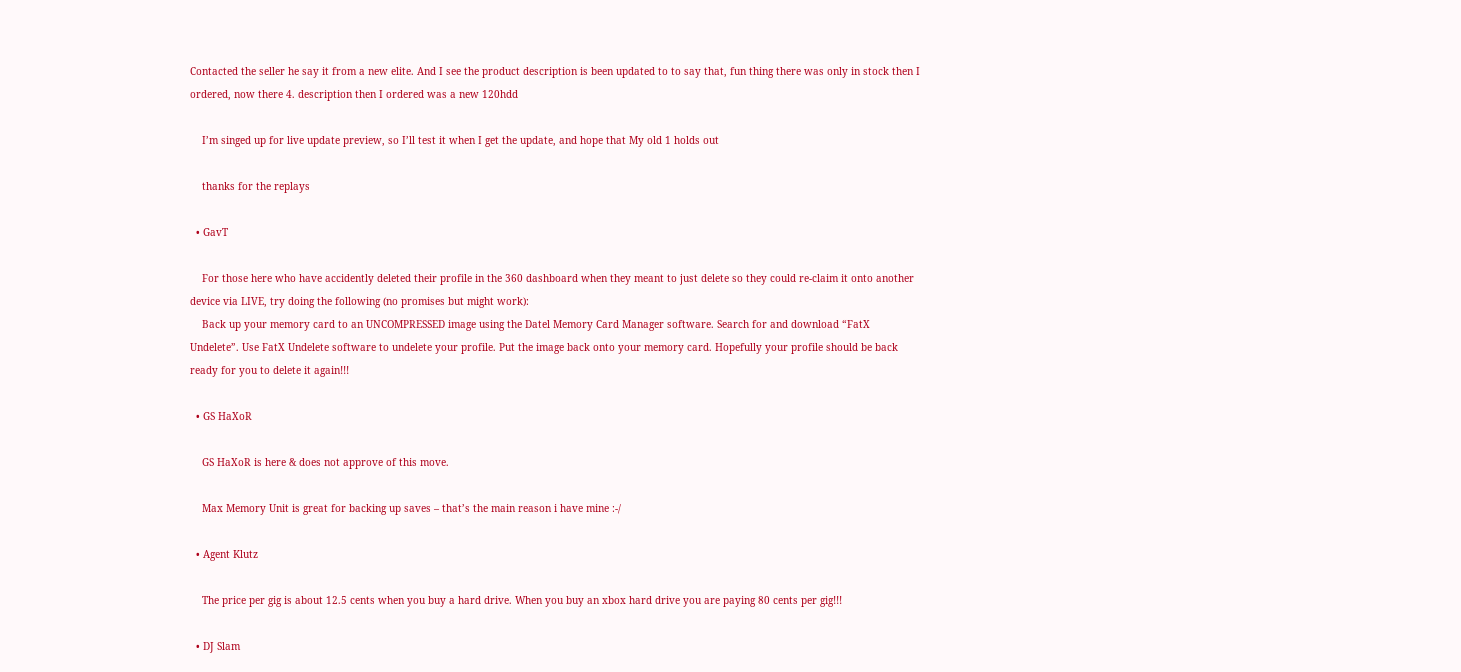Contacted the seller he say it from a new elite. And I see the product description is been updated to to say that, fun thing there was only in stock then I ordered, now there 4. description then I ordered was a new 120hdd

    I’m singed up for live update preview, so I’ll test it when I get the update, and hope that My old 1 holds out

    thanks for the replays

  • GavT

    For those here who have accidently deleted their profile in the 360 dashboard when they meant to just delete so they could re-claim it onto another device via LIVE, try doing the following (no promises but might work):
    Back up your memory card to an UNCOMPRESSED image using the Datel Memory Card Manager software. Search for and download “FatX Undelete”. Use FatX Undelete software to undelete your profile. Put the image back onto your memory card. Hopefully your profile should be back ready for you to delete it again!!!

  • GS HaXoR

    GS HaXoR is here & does not approve of this move.

    Max Memory Unit is great for backing up saves – that’s the main reason i have mine :-/

  • Agent Klutz

    The price per gig is about 12.5 cents when you buy a hard drive. When you buy an xbox hard drive you are paying 80 cents per gig!!!

  • DJ Slam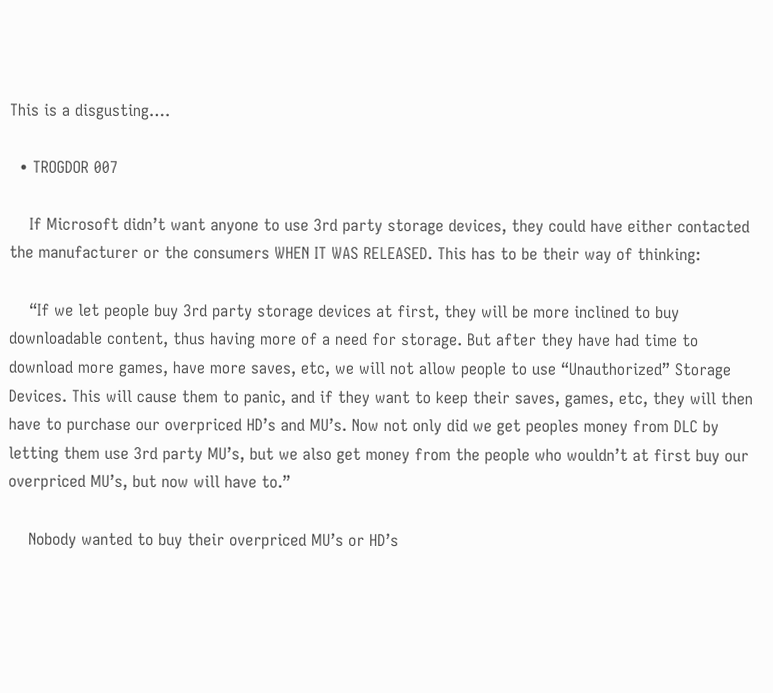This is a disgusting….

  • TROGDOR 007

    If Microsoft didn’t want anyone to use 3rd party storage devices, they could have either contacted the manufacturer or the consumers WHEN IT WAS RELEASED. This has to be their way of thinking:

    “If we let people buy 3rd party storage devices at first, they will be more inclined to buy downloadable content, thus having more of a need for storage. But after they have had time to download more games, have more saves, etc, we will not allow people to use “Unauthorized” Storage Devices. This will cause them to panic, and if they want to keep their saves, games, etc, they will then have to purchase our overpriced HD’s and MU’s. Now not only did we get peoples money from DLC by letting them use 3rd party MU’s, but we also get money from the people who wouldn’t at first buy our overpriced MU’s, but now will have to.”

    Nobody wanted to buy their overpriced MU’s or HD’s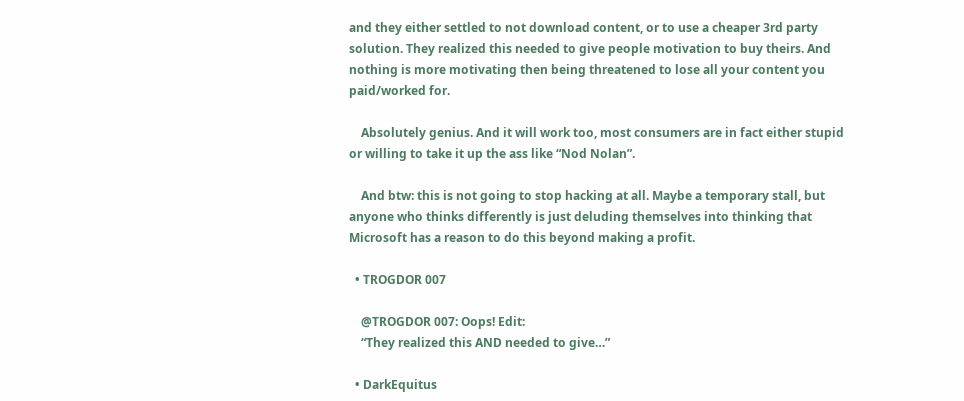and they either settled to not download content, or to use a cheaper 3rd party solution. They realized this needed to give people motivation to buy theirs. And nothing is more motivating then being threatened to lose all your content you paid/worked for.

    Absolutely genius. And it will work too, most consumers are in fact either stupid or willing to take it up the ass like “Nod Nolan”.

    And btw: this is not going to stop hacking at all. Maybe a temporary stall, but anyone who thinks differently is just deluding themselves into thinking that Microsoft has a reason to do this beyond making a profit.

  • TROGDOR 007

    @TROGDOR 007: Oops! Edit:
    “They realized this AND needed to give…”

  • DarkEquitus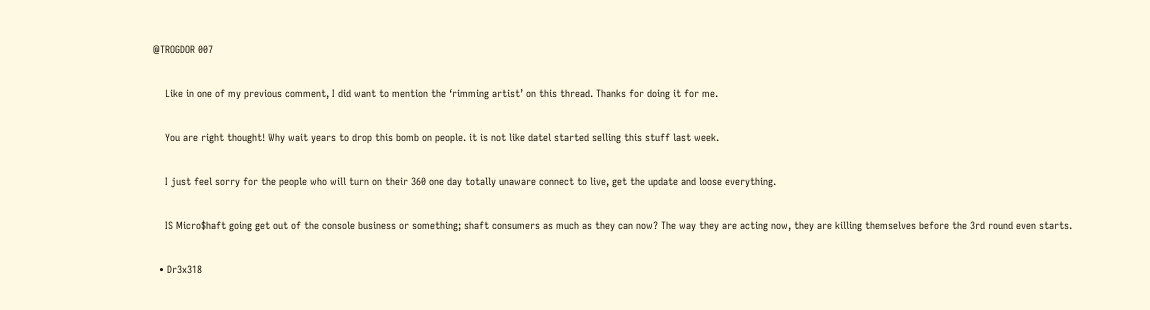@TROGDOR 007

    Like in one of my previous comment, I did want to mention the ‘rimming artist’ on this thread. Thanks for doing it for me.

    You are right thought! Why wait years to drop this bomb on people. it is not like datel started selling this stuff last week.

    I just feel sorry for the people who will turn on their 360 one day totally unaware connect to live, get the update and loose everything.

    IS Micro$haft going get out of the console business or something; shaft consumers as much as they can now? The way they are acting now, they are killing themselves before the 3rd round even starts.

  • Dr3x318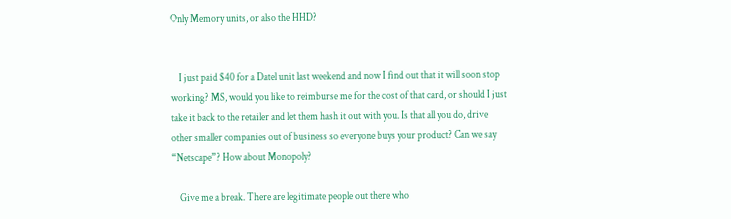Only Memory units, or also the HHD?


    I just paid $40 for a Datel unit last weekend and now I find out that it will soon stop working? MS, would you like to reimburse me for the cost of that card, or should I just take it back to the retailer and let them hash it out with you. Is that all you do, drive other smaller companies out of business so everyone buys your product? Can we say “Netscape”? How about Monopoly?

    Give me a break. There are legitimate people out there who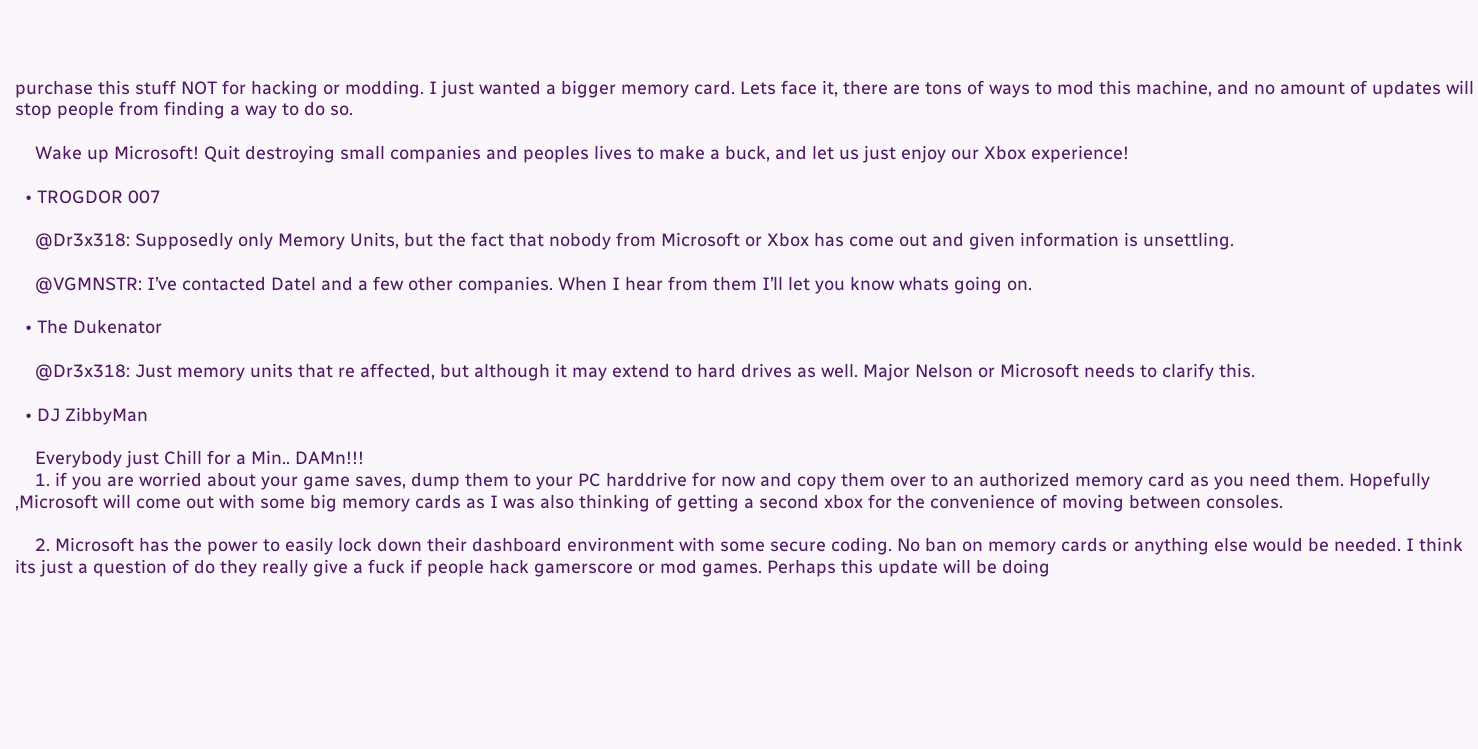purchase this stuff NOT for hacking or modding. I just wanted a bigger memory card. Lets face it, there are tons of ways to mod this machine, and no amount of updates will stop people from finding a way to do so.

    Wake up Microsoft! Quit destroying small companies and peoples lives to make a buck, and let us just enjoy our Xbox experience!

  • TROGDOR 007

    @Dr3x318: Supposedly only Memory Units, but the fact that nobody from Microsoft or Xbox has come out and given information is unsettling.

    @VGMNSTR: I’ve contacted Datel and a few other companies. When I hear from them I’ll let you know whats going on.

  • The Dukenator

    @Dr3x318: Just memory units that re affected, but although it may extend to hard drives as well. Major Nelson or Microsoft needs to clarify this.

  • DJ ZibbyMan

    Everybody just Chill for a Min.. DAMn!!!
    1. if you are worried about your game saves, dump them to your PC harddrive for now and copy them over to an authorized memory card as you need them. Hopefully ,Microsoft will come out with some big memory cards as I was also thinking of getting a second xbox for the convenience of moving between consoles.

    2. Microsoft has the power to easily lock down their dashboard environment with some secure coding. No ban on memory cards or anything else would be needed. I think its just a question of do they really give a fuck if people hack gamerscore or mod games. Perhaps this update will be doing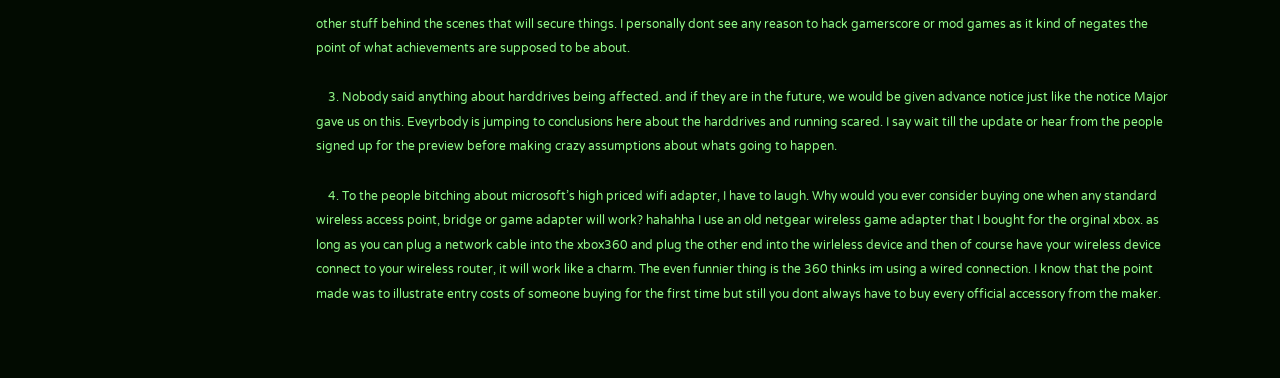other stuff behind the scenes that will secure things. I personally dont see any reason to hack gamerscore or mod games as it kind of negates the point of what achievements are supposed to be about.

    3. Nobody said anything about harddrives being affected. and if they are in the future, we would be given advance notice just like the notice Major gave us on this. Eveyrbody is jumping to conclusions here about the harddrives and running scared. I say wait till the update or hear from the people signed up for the preview before making crazy assumptions about whats going to happen.

    4. To the people bitching about microsoft’s high priced wifi adapter, I have to laugh. Why would you ever consider buying one when any standard wireless access point, bridge or game adapter will work? hahahha I use an old netgear wireless game adapter that I bought for the orginal xbox. as long as you can plug a network cable into the xbox360 and plug the other end into the wirleless device and then of course have your wireless device connect to your wireless router, it will work like a charm. The even funnier thing is the 360 thinks im using a wired connection. I know that the point made was to illustrate entry costs of someone buying for the first time but still you dont always have to buy every official accessory from the maker.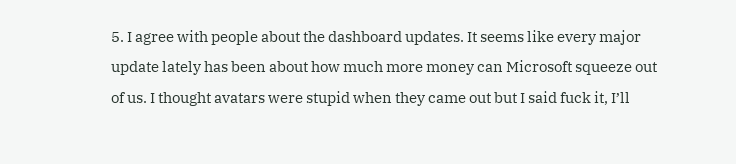5. I agree with people about the dashboard updates. It seems like every major update lately has been about how much more money can Microsoft squeeze out of us. I thought avatars were stupid when they came out but I said fuck it, I’ll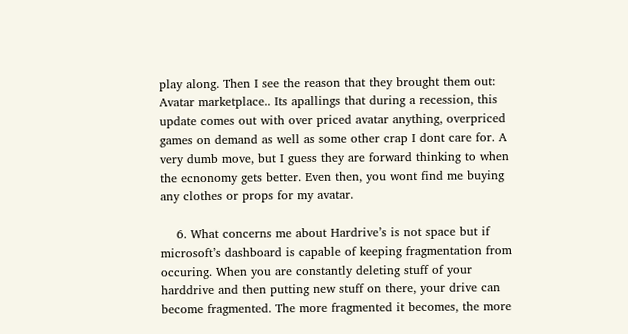play along. Then I see the reason that they brought them out: Avatar marketplace.. Its apallings that during a recession, this update comes out with over priced avatar anything, overpriced games on demand as well as some other crap I dont care for. A very dumb move, but I guess they are forward thinking to when the ecnonomy gets better. Even then, you wont find me buying any clothes or props for my avatar.

    6. What concerns me about Hardrive’s is not space but if microsoft’s dashboard is capable of keeping fragmentation from occuring. When you are constantly deleting stuff of your harddrive and then putting new stuff on there, your drive can become fragmented. The more fragmented it becomes, the more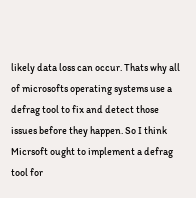likely data loss can occur. Thats why all of microsofts operating systems use a defrag tool to fix and detect those issues before they happen. So I think Micrsoft ought to implement a defrag tool for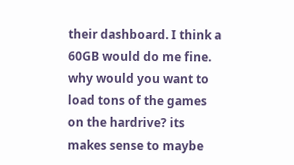their dashboard. I think a 60GB would do me fine. why would you want to load tons of the games on the hardrive? its makes sense to maybe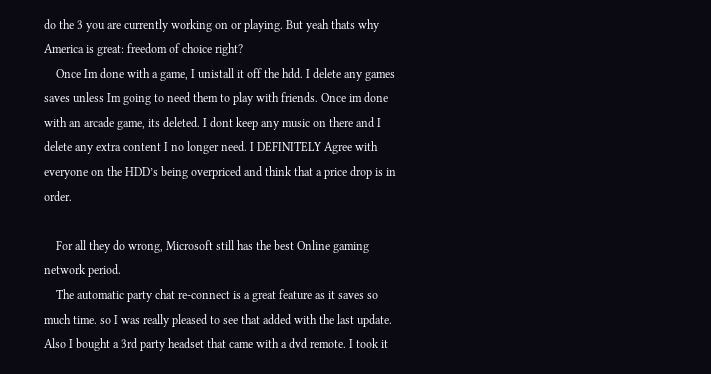do the 3 you are currently working on or playing. But yeah thats why America is great: freedom of choice right?
    Once Im done with a game, I unistall it off the hdd. I delete any games saves unless Im going to need them to play with friends. Once im done with an arcade game, its deleted. I dont keep any music on there and I delete any extra content I no longer need. I DEFINITELY Agree with everyone on the HDD’s being overpriced and think that a price drop is in order.

    For all they do wrong, Microsoft still has the best Online gaming network period.
    The automatic party chat re-connect is a great feature as it saves so much time. so I was really pleased to see that added with the last update. Also I bought a 3rd party headset that came with a dvd remote. I took it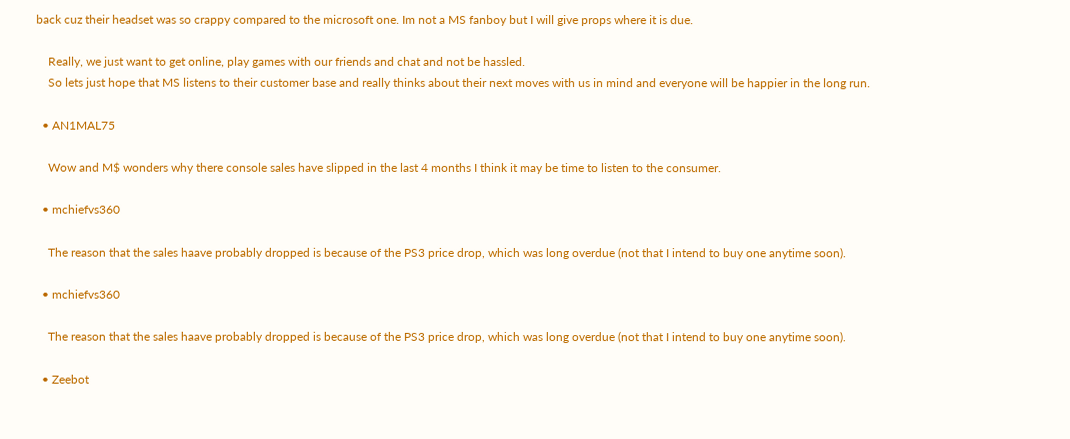back cuz their headset was so crappy compared to the microsoft one. Im not a MS fanboy but I will give props where it is due.

    Really, we just want to get online, play games with our friends and chat and not be hassled.
    So lets just hope that MS listens to their customer base and really thinks about their next moves with us in mind and everyone will be happier in the long run.

  • AN1MAL75

    Wow and M$ wonders why there console sales have slipped in the last 4 months I think it may be time to listen to the consumer.

  • mchiefvs360

    The reason that the sales haave probably dropped is because of the PS3 price drop, which was long overdue (not that I intend to buy one anytime soon).

  • mchiefvs360

    The reason that the sales haave probably dropped is because of the PS3 price drop, which was long overdue (not that I intend to buy one anytime soon).

  • Zeebot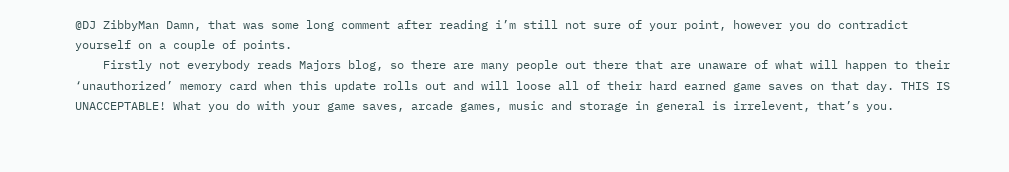@DJ ZibbyMan Damn, that was some long comment after reading i’m still not sure of your point, however you do contradict yourself on a couple of points.
    Firstly not everybody reads Majors blog, so there are many people out there that are unaware of what will happen to their ‘unauthorized’ memory card when this update rolls out and will loose all of their hard earned game saves on that day. THIS IS UNACCEPTABLE! What you do with your game saves, arcade games, music and storage in general is irrelevent, that’s you.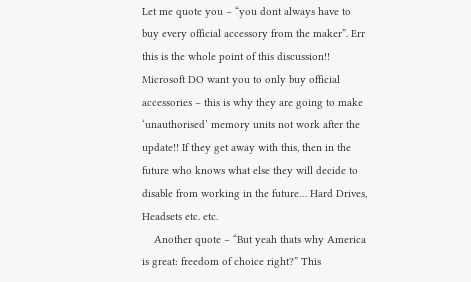Let me quote you – “you dont always have to buy every official accessory from the maker”. Err this is the whole point of this discussion!! Microsoft DO want you to only buy official accessories – this is why they are going to make ‘unauthorised’ memory units not work after the update!! If they get away with this, then in the future who knows what else they will decide to disable from working in the future… Hard Drives, Headsets etc. etc.
    Another quote – “But yeah thats why America is great: freedom of choice right?” This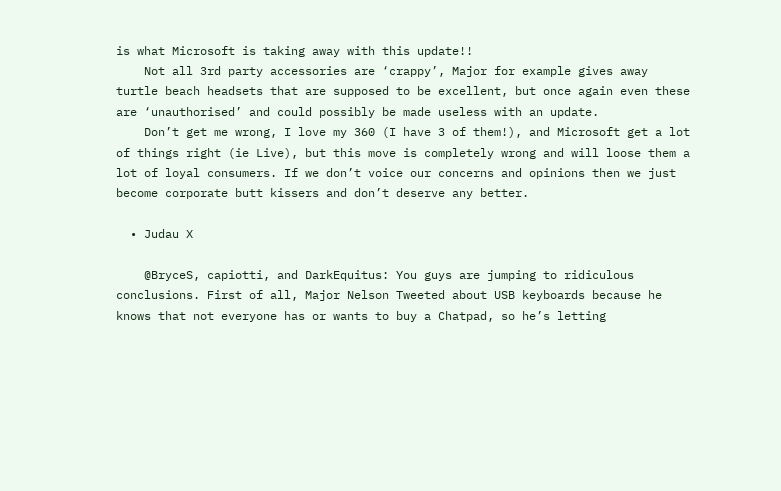is what Microsoft is taking away with this update!!
    Not all 3rd party accessories are ‘crappy’, Major for example gives away turtle beach headsets that are supposed to be excellent, but once again even these are ‘unauthorised’ and could possibly be made useless with an update.
    Don’t get me wrong, I love my 360 (I have 3 of them!), and Microsoft get a lot of things right (ie Live), but this move is completely wrong and will loose them a lot of loyal consumers. If we don’t voice our concerns and opinions then we just become corporate butt kissers and don’t deserve any better.

  • Judau X

    @BryceS, capiotti, and DarkEquitus: You guys are jumping to ridiculous conclusions. First of all, Major Nelson Tweeted about USB keyboards because he knows that not everyone has or wants to buy a Chatpad, so he’s letting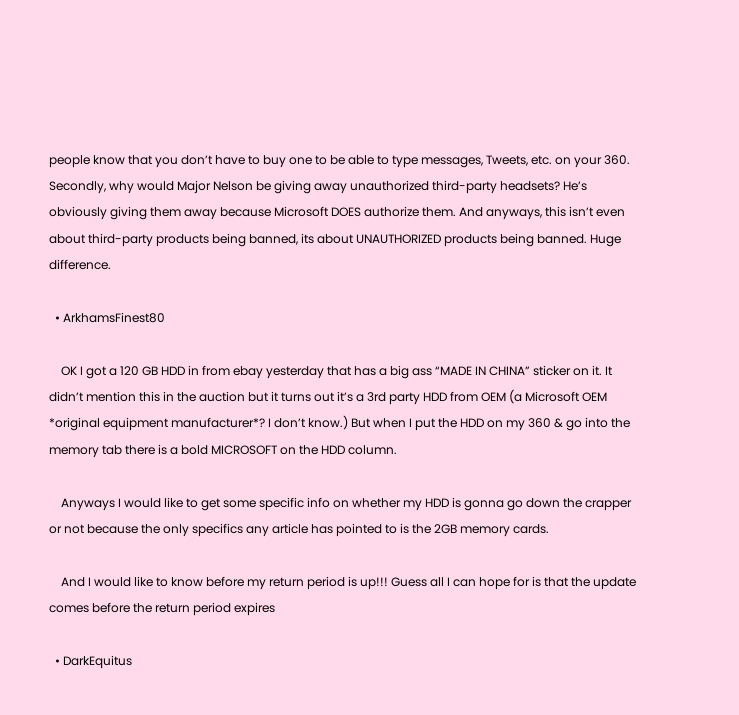people know that you don’t have to buy one to be able to type messages, Tweets, etc. on your 360. Secondly, why would Major Nelson be giving away unauthorized third-party headsets? He’s obviously giving them away because Microsoft DOES authorize them. And anyways, this isn’t even about third-party products being banned, its about UNAUTHORIZED products being banned. Huge difference.

  • ArkhamsFinest80

    OK I got a 120 GB HDD in from ebay yesterday that has a big ass “MADE IN CHINA” sticker on it. It didn’t mention this in the auction but it turns out it’s a 3rd party HDD from OEM (a Microsoft OEM *original equipment manufacturer*? I don’t know.) But when I put the HDD on my 360 & go into the memory tab there is a bold MICROSOFT on the HDD column.

    Anyways I would like to get some specific info on whether my HDD is gonna go down the crapper or not because the only specifics any article has pointed to is the 2GB memory cards.

    And I would like to know before my return period is up!!! Guess all I can hope for is that the update comes before the return period expires

  • DarkEquitus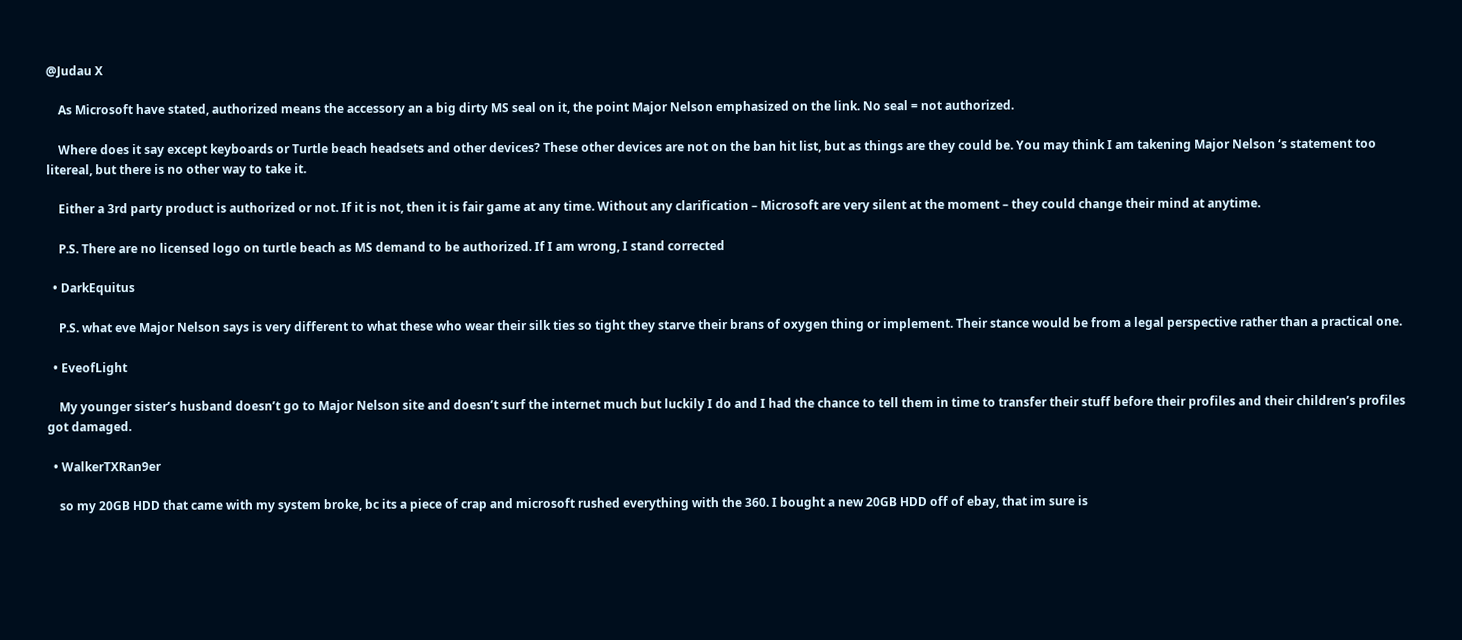@Judau X

    As Microsoft have stated, authorized means the accessory an a big dirty MS seal on it, the point Major Nelson emphasized on the link. No seal = not authorized.

    Where does it say except keyboards or Turtle beach headsets and other devices? These other devices are not on the ban hit list, but as things are they could be. You may think I am takening Major Nelson ‘s statement too litereal, but there is no other way to take it.

    Either a 3rd party product is authorized or not. If it is not, then it is fair game at any time. Without any clarification – Microsoft are very silent at the moment – they could change their mind at anytime.

    P.S. There are no licensed logo on turtle beach as MS demand to be authorized. If I am wrong, I stand corrected

  • DarkEquitus

    P.S. what eve Major Nelson says is very different to what these who wear their silk ties so tight they starve their brans of oxygen thing or implement. Their stance would be from a legal perspective rather than a practical one.

  • EveofLight

    My younger sister’s husband doesn’t go to Major Nelson site and doesn’t surf the internet much but luckily I do and I had the chance to tell them in time to transfer their stuff before their profiles and their children’s profiles got damaged.

  • WalkerTXRan9er

    so my 20GB HDD that came with my system broke, bc its a piece of crap and microsoft rushed everything with the 360. I bought a new 20GB HDD off of ebay, that im sure is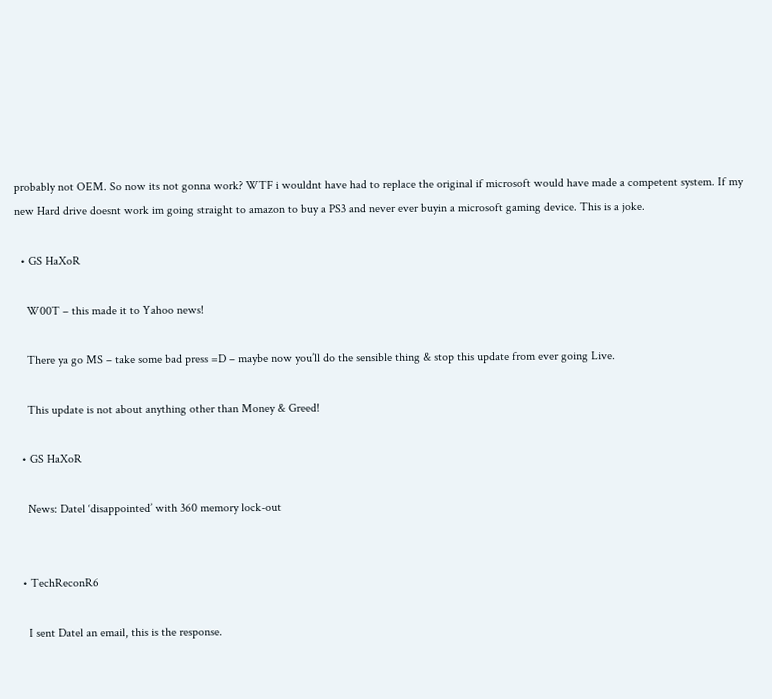probably not OEM. So now its not gonna work? WTF i wouldnt have had to replace the original if microsoft would have made a competent system. If my new Hard drive doesnt work im going straight to amazon to buy a PS3 and never ever buyin a microsoft gaming device. This is a joke.

  • GS HaXoR

    W00T – this made it to Yahoo news!

    There ya go MS – take some bad press =D – maybe now you’ll do the sensible thing & stop this update from ever going Live.

    This update is not about anything other than Money & Greed!

  • GS HaXoR

    News: Datel ‘disappointed’ with 360 memory lock-out


  • TechReconR6

    I sent Datel an email, this is the response.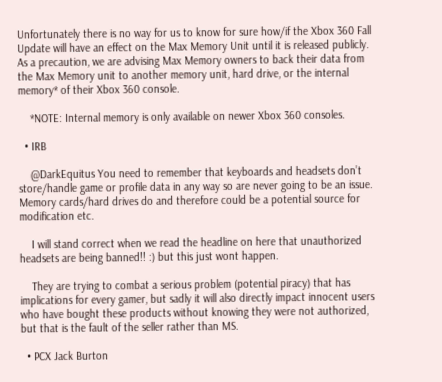Unfortunately there is no way for us to know for sure how/if the Xbox 360 Fall Update will have an effect on the Max Memory Unit until it is released publicly. As a precaution, we are advising Max Memory owners to back their data from the Max Memory unit to another memory unit, hard drive, or the internal memory* of their Xbox 360 console.

    *NOTE: Internal memory is only available on newer Xbox 360 consoles.

  • IRB

    @DarkEquitus You need to remember that keyboards and headsets don’t store/handle game or profile data in any way so are never going to be an issue. Memory cards/hard drives do and therefore could be a potential source for modification etc.

    I will stand correct when we read the headline on here that unauthorized headsets are being banned!! :) but this just wont happen.

    They are trying to combat a serious problem (potential piracy) that has implications for every gamer, but sadly it will also directly impact innocent users who have bought these products without knowing they were not authorized, but that is the fault of the seller rather than MS.

  • PCX Jack Burton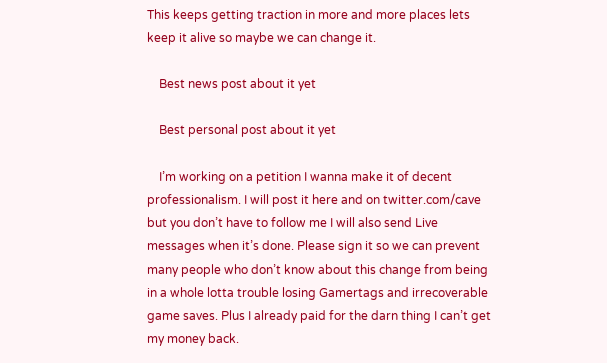This keeps getting traction in more and more places lets keep it alive so maybe we can change it.

    Best news post about it yet

    Best personal post about it yet

    I’m working on a petition I wanna make it of decent professionalism. I will post it here and on twitter.com/cave but you don’t have to follow me I will also send Live messages when it’s done. Please sign it so we can prevent many people who don’t know about this change from being in a whole lotta trouble losing Gamertags and irrecoverable game saves. Plus I already paid for the darn thing I can’t get my money back.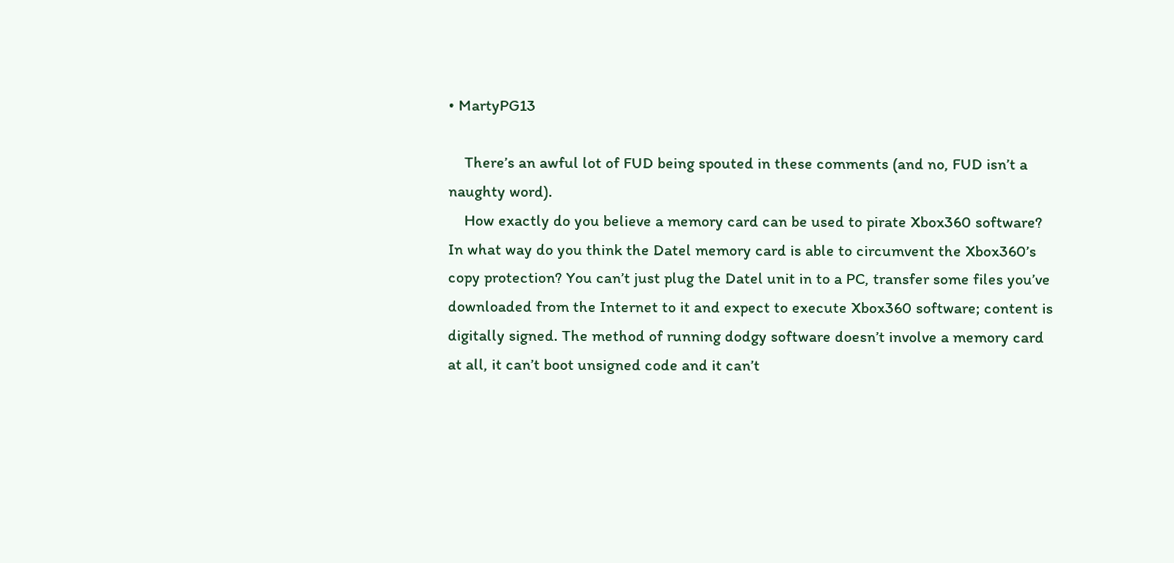• MartyPG13

    There’s an awful lot of FUD being spouted in these comments (and no, FUD isn’t a naughty word).
    How exactly do you believe a memory card can be used to pirate Xbox360 software? In what way do you think the Datel memory card is able to circumvent the Xbox360’s copy protection? You can’t just plug the Datel unit in to a PC, transfer some files you’ve downloaded from the Internet to it and expect to execute Xbox360 software; content is digitally signed. The method of running dodgy software doesn’t involve a memory card at all, it can’t boot unsigned code and it can’t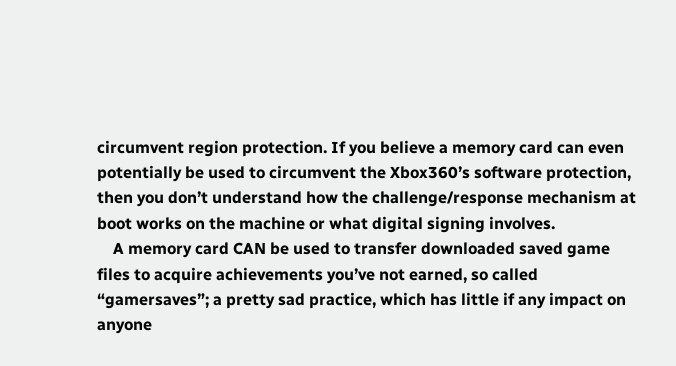circumvent region protection. If you believe a memory card can even potentially be used to circumvent the Xbox360’s software protection, then you don’t understand how the challenge/response mechanism at boot works on the machine or what digital signing involves.
    A memory card CAN be used to transfer downloaded saved game files to acquire achievements you’ve not earned, so called “gamersaves”; a pretty sad practice, which has little if any impact on anyone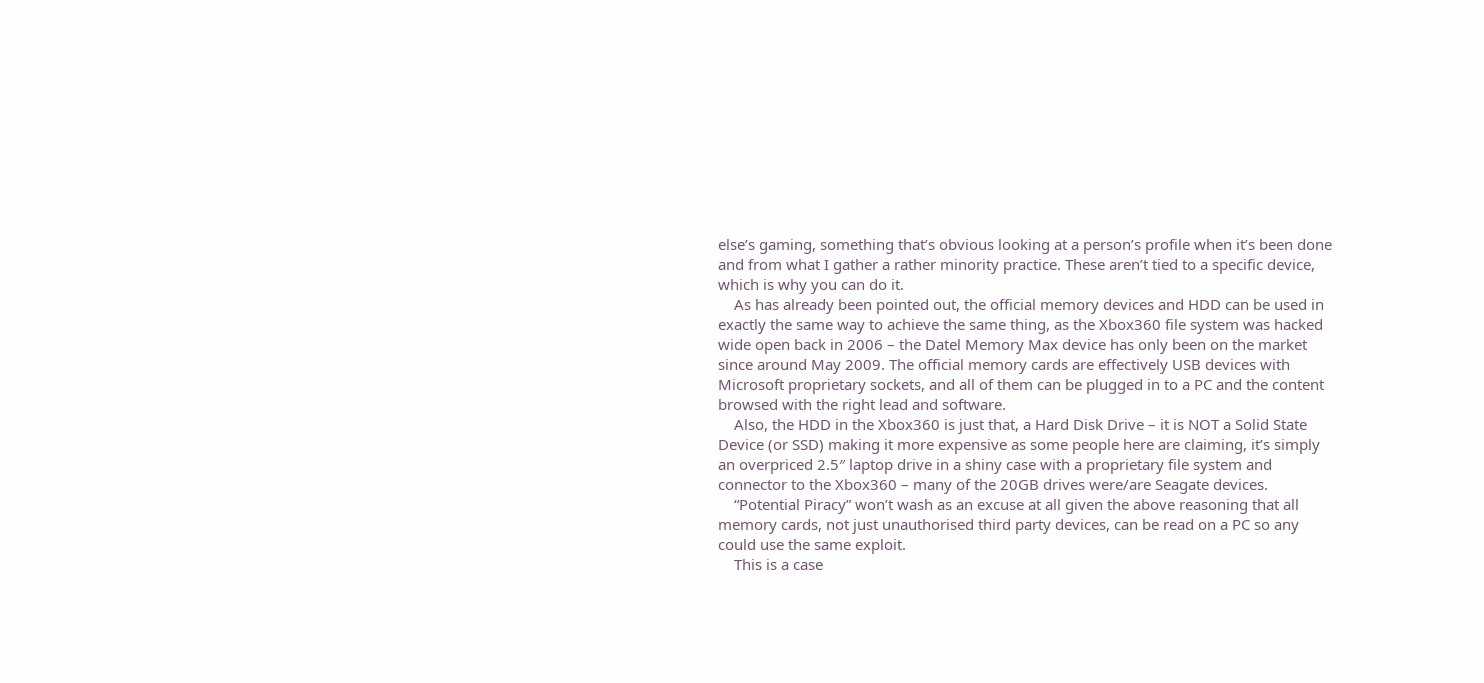else’s gaming, something that’s obvious looking at a person’s profile when it’s been done and from what I gather a rather minority practice. These aren’t tied to a specific device, which is why you can do it.
    As has already been pointed out, the official memory devices and HDD can be used in exactly the same way to achieve the same thing, as the Xbox360 file system was hacked wide open back in 2006 – the Datel Memory Max device has only been on the market since around May 2009. The official memory cards are effectively USB devices with Microsoft proprietary sockets, and all of them can be plugged in to a PC and the content browsed with the right lead and software.
    Also, the HDD in the Xbox360 is just that, a Hard Disk Drive – it is NOT a Solid State Device (or SSD) making it more expensive as some people here are claiming, it’s simply an overpriced 2.5″ laptop drive in a shiny case with a proprietary file system and connector to the Xbox360 – many of the 20GB drives were/are Seagate devices.
    “Potential Piracy” won’t wash as an excuse at all given the above reasoning that all memory cards, not just unauthorised third party devices, can be read on a PC so any could use the same exploit.
    This is a case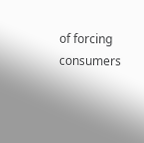of forcing consumers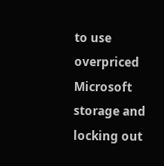to use overpriced Microsoft storage and locking out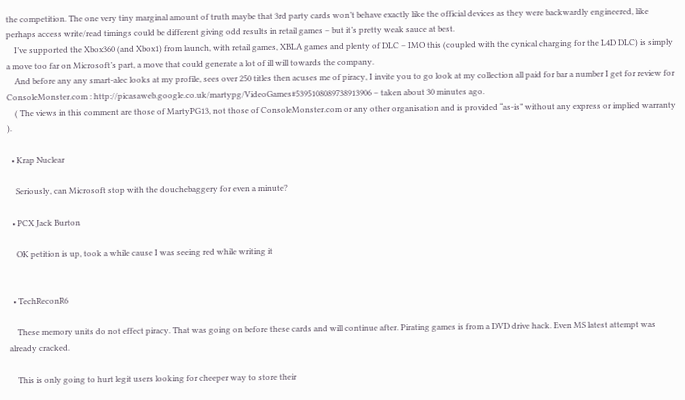the competition. The one very tiny marginal amount of truth maybe that 3rd party cards won’t behave exactly like the official devices as they were backwardly engineered, like perhaps access write/read timings could be different giving odd results in retail games – but it’s pretty weak sauce at best.
    I’ve supported the Xbox360 (and Xbox1) from launch, with retail games, XBLA games and plenty of DLC – IMO this (coupled with the cynical charging for the L4D DLC) is simply a move too far on Microsoft’s part, a move that could generate a lot of ill will towards the company.
    And before any any smart-alec looks at my profile, sees over 250 titles then acuses me of piracy, I invite you to go look at my collection all paid for bar a number I get for review for ConsoleMonster.com : http://picasaweb.google.co.uk/martypg/VideoGames#5395108089738913906 – taken about 30 minutes ago.
    ( The views in this comment are those of MartyPG13, not those of ConsoleMonster.com or any other organisation and is provided “as-is” without any express or implied warranty ).

  • Krap Nuclear

    Seriously, can Microsoft stop with the douchebaggery for even a minute?

  • PCX Jack Burton

    OK petition is up, took a while cause I was seeing red while writing it


  • TechReconR6

    These memory units do not effect piracy. That was going on before these cards and will continue after. Pirating games is from a DVD drive hack. Even MS latest attempt was already cracked.

    This is only going to hurt legit users looking for cheeper way to store their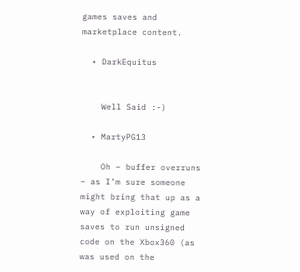games saves and marketplace content.

  • DarkEquitus


    Well Said :-)

  • MartyPG13

    Oh – buffer overruns – as I’m sure someone might bring that up as a way of exploiting game saves to run unsigned code on the Xbox360 (as was used on the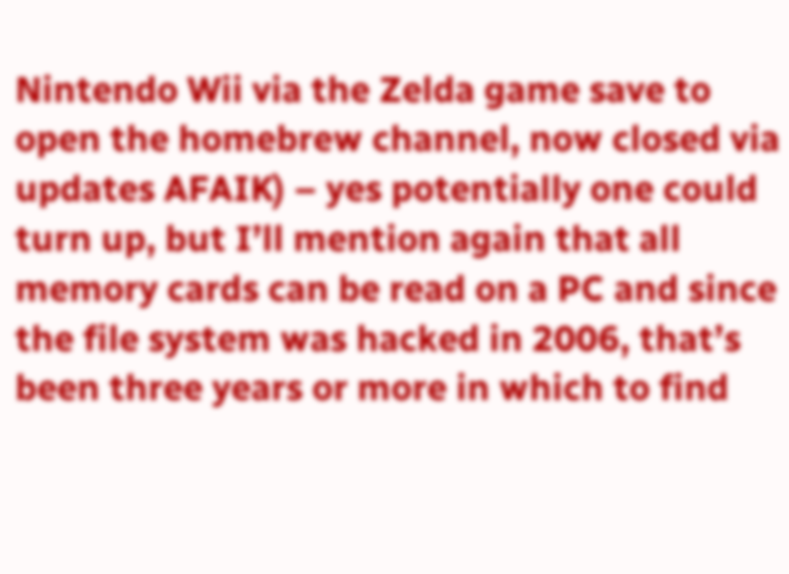Nintendo Wii via the Zelda game save to open the homebrew channel, now closed via updates AFAIK) – yes potentially one could turn up, but I’ll mention again that all memory cards can be read on a PC and since the file system was hacked in 2006, that’s been three years or more in which to find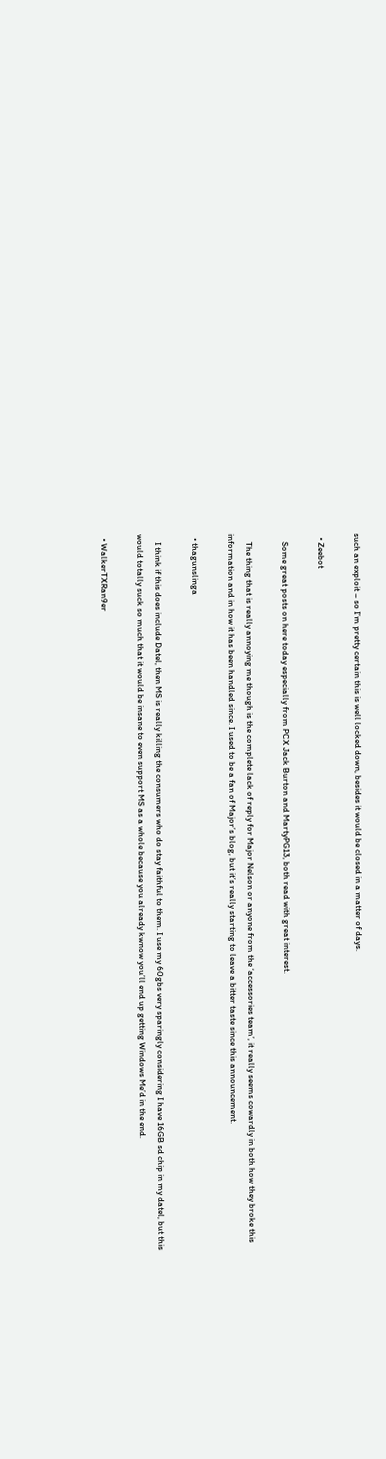such an exploit – so I’m pretty certain this is well locked down, besides it would be closed in a matter of days.

  • Zeebot

    Some great posts on here today especially from PCX Jack Burton and MartyPG13, both read with great interest.

    The thing that is really annoying me though is the complete lack of reply for Major Nelson or anyone from the ‘accessories team’, it really seems cowardly in both how they broke this information and in how it has been handled since. I used to be a fan of Major’s blog, but it’s really starting to leave a bitter taste since this announcement.

  • thagunslinga

    I think if this does include Datel, then MS is really killing the consumers who do stay faithful to them. I use my 60gbs very sparingly considering I have 16GB sd chip in my datel, but this would totally suck so much that it would be insane to even support MS as a whole because you already kwnow you’ll end up getting Windows Me’d in the end.

  • WalkerTXRan9er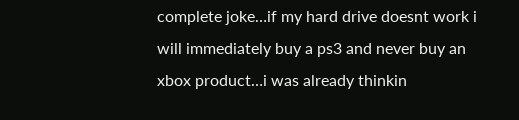complete joke…if my hard drive doesnt work i will immediately buy a ps3 and never buy an xbox product…i was already thinkin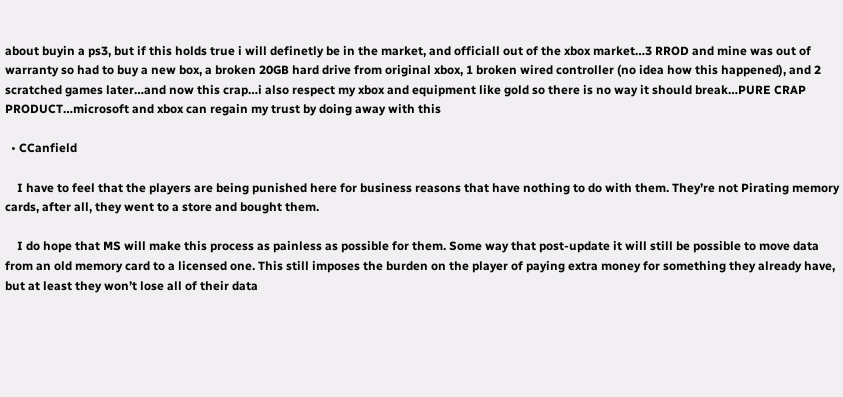about buyin a ps3, but if this holds true i will definetly be in the market, and officiall out of the xbox market…3 RROD and mine was out of warranty so had to buy a new box, a broken 20GB hard drive from original xbox, 1 broken wired controller (no idea how this happened), and 2 scratched games later…and now this crap…i also respect my xbox and equipment like gold so there is no way it should break…PURE CRAP PRODUCT…microsoft and xbox can regain my trust by doing away with this

  • CCanfield

    I have to feel that the players are being punished here for business reasons that have nothing to do with them. They’re not Pirating memory cards, after all, they went to a store and bought them.

    I do hope that MS will make this process as painless as possible for them. Some way that post-update it will still be possible to move data from an old memory card to a licensed one. This still imposes the burden on the player of paying extra money for something they already have, but at least they won’t lose all of their data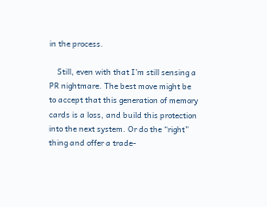in the process.

    Still, even with that I’m still sensing a PR nightmare. The best move might be to accept that this generation of memory cards is a loss, and build this protection into the next system. Or do the “right” thing and offer a trade-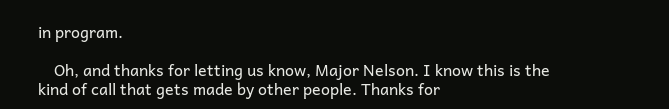in program.

    Oh, and thanks for letting us know, Major Nelson. I know this is the kind of call that gets made by other people. Thanks for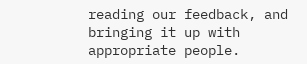reading our feedback, and bringing it up with appropriate people.